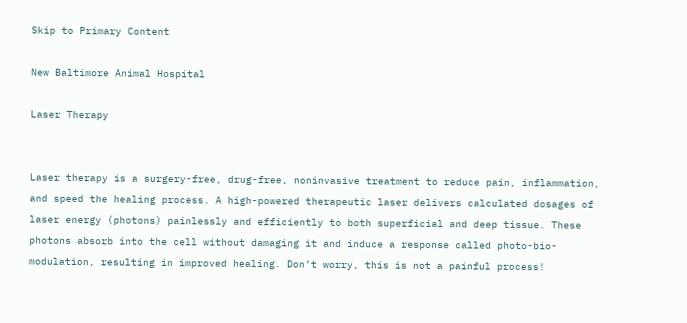Skip to Primary Content

New Baltimore Animal Hospital

Laser Therapy


Laser therapy is a surgery-free, drug-free, noninvasive treatment to reduce pain, inflammation, and speed the healing process. A high-powered therapeutic laser delivers calculated dosages of laser energy (photons) painlessly and efficiently to both superficial and deep tissue. These photons absorb into the cell without damaging it and induce a response called photo-bio-modulation, resulting in improved healing. Don’t worry, this is not a painful process!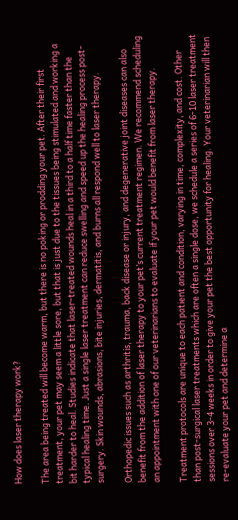How does laser therapy work?

The area being treated will become warm, but there is no poking or prodding your pet. After their first treatment, your pet may seem a little sore, but that is just due to the tissues being stimulated and working a bit harder to heal. Studies indicate that laser-treated wounds heal in a third to a half time faster than the typical healing time. Just a single laser treatment can reduce swelling and speed up the healing process post-surgery. Skin wounds, abrasions, bite injuries, dermatitis, and burns all respond well to laser therapy.

Orthopedic issues such as arthritis, trauma, back disease or injury, and degenerative joint diseases can also benefit from the addition of laser therapy to your pet’s current treatment regimen. We recommend scheduling an appointment with one of our veterinarians to evaluate if your pet would benefit from laser therapy.

Treatment protocols are unique to each patient and condition, varying in time, complexity, and cost. Other than post-surgical laser treatments which are often a single dose, we schedule a series of 6-10 laser treatment sessions over 3-4 weeks in order to give your pet the best opportunity for healing. Your veterinarian will then re-evaluate your pet and determine a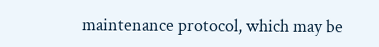maintenance protocol, which may be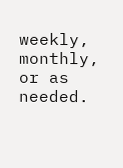weekly, monthly, or as needed.